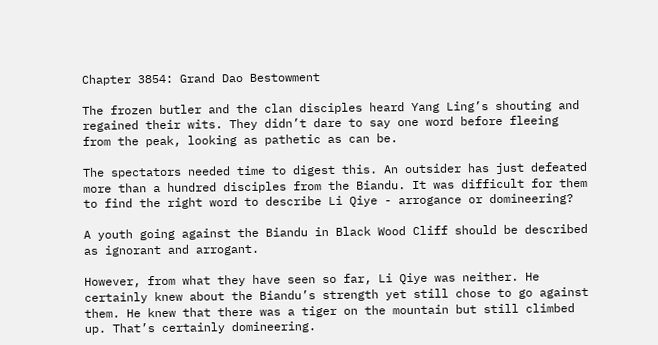Chapter 3854: Grand Dao Bestowment

The frozen butler and the clan disciples heard Yang Ling’s shouting and regained their wits. They didn’t dare to say one word before fleeing from the peak, looking as pathetic as can be.

The spectators needed time to digest this. An outsider has just defeated more than a hundred disciples from the Biandu. It was difficult for them to find the right word to describe Li Qiye - arrogance or domineering?

A youth going against the Biandu in Black Wood Cliff should be described as ignorant and arrogant.

However, from what they have seen so far, Li Qiye was neither. He certainly knew about the Biandu’s strength yet still chose to go against them. He knew that there was a tiger on the mountain but still climbed up. That’s certainly domineering.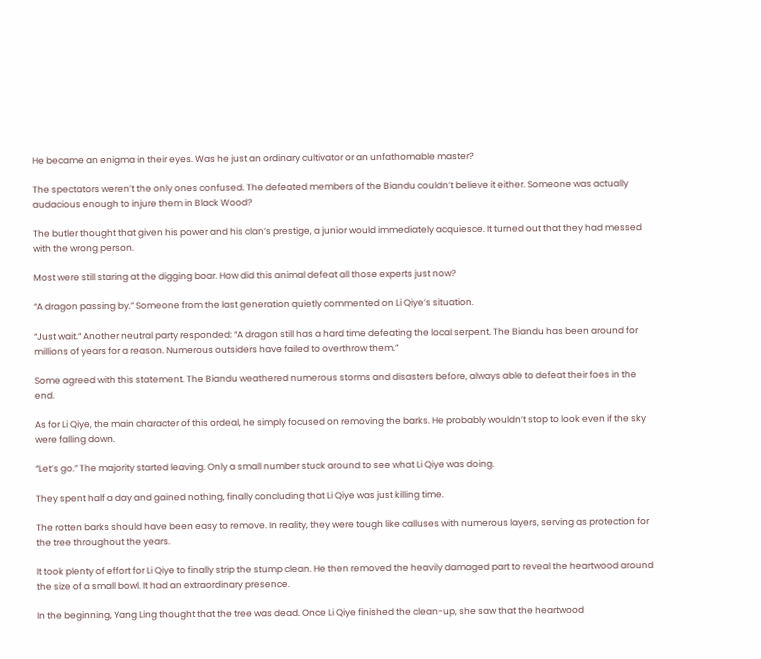He became an enigma in their eyes. Was he just an ordinary cultivator or an unfathomable master?

The spectators weren’t the only ones confused. The defeated members of the Biandu couldn’t believe it either. Someone was actually audacious enough to injure them in Black Wood?

The butler thought that given his power and his clan’s prestige, a junior would immediately acquiesce. It turned out that they had messed with the wrong person.

Most were still staring at the digging boar. How did this animal defeat all those experts just now?

“A dragon passing by.” Someone from the last generation quietly commented on Li Qiye’s situation.

“Just wait.” Another neutral party responded: “A dragon still has a hard time defeating the local serpent. The Biandu has been around for millions of years for a reason. Numerous outsiders have failed to overthrow them.”

Some agreed with this statement. The Biandu weathered numerous storms and disasters before, always able to defeat their foes in the end.

As for Li Qiye, the main character of this ordeal, he simply focused on removing the barks. He probably wouldn’t stop to look even if the sky were falling down.

“Let’s go.” The majority started leaving. Only a small number stuck around to see what Li Qiye was doing.

They spent half a day and gained nothing, finally concluding that Li Qiye was just killing time.

The rotten barks should have been easy to remove. In reality, they were tough like calluses with numerous layers, serving as protection for the tree throughout the years.

It took plenty of effort for Li Qiye to finally strip the stump clean. He then removed the heavily damaged part to reveal the heartwood around the size of a small bowl. It had an extraordinary presence.

In the beginning, Yang Ling thought that the tree was dead. Once Li Qiye finished the clean-up, she saw that the heartwood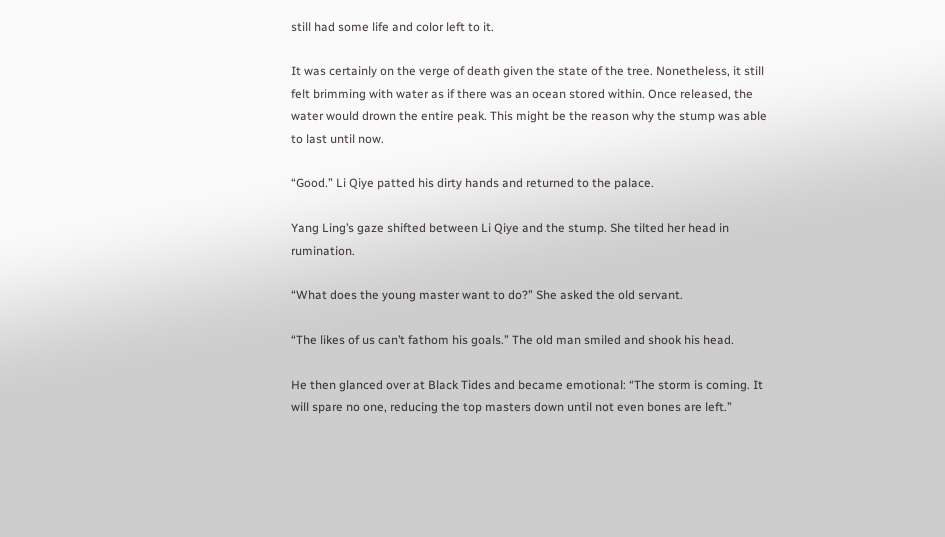still had some life and color left to it.

It was certainly on the verge of death given the state of the tree. Nonetheless, it still felt brimming with water as if there was an ocean stored within. Once released, the water would drown the entire peak. This might be the reason why the stump was able to last until now.

“Good.” Li Qiye patted his dirty hands and returned to the palace.

Yang Ling’s gaze shifted between Li Qiye and the stump. She tilted her head in rumination.

“What does the young master want to do?” She asked the old servant.

“The likes of us can’t fathom his goals.” The old man smiled and shook his head.

He then glanced over at Black Tides and became emotional: “The storm is coming. It will spare no one, reducing the top masters down until not even bones are left.”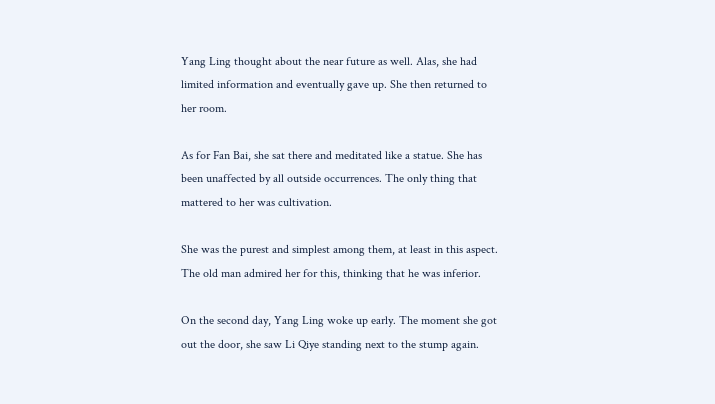Yang Ling thought about the near future as well. Alas, she had limited information and eventually gave up. She then returned to her room.

As for Fan Bai, she sat there and meditated like a statue. She has been unaffected by all outside occurrences. The only thing that mattered to her was cultivation.

She was the purest and simplest among them, at least in this aspect. The old man admired her for this, thinking that he was inferior.

On the second day, Yang Ling woke up early. The moment she got out the door, she saw Li Qiye standing next to the stump again.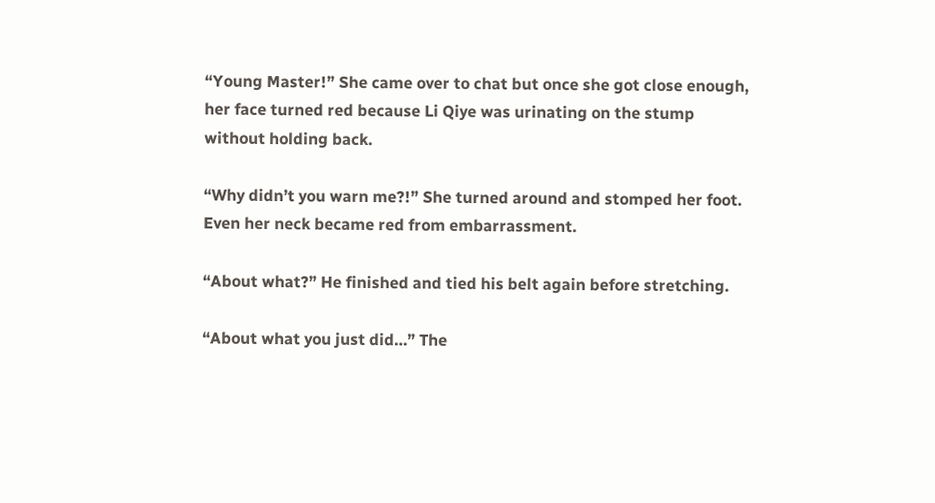“Young Master!” She came over to chat but once she got close enough, her face turned red because Li Qiye was urinating on the stump without holding back.

“Why didn’t you warn me?!” She turned around and stomped her foot. Even her neck became red from embarrassment.

“About what?” He finished and tied his belt again before stretching.

“About what you just did…” The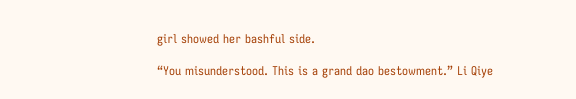girl showed her bashful side.

“You misunderstood. This is a grand dao bestowment.” Li Qiye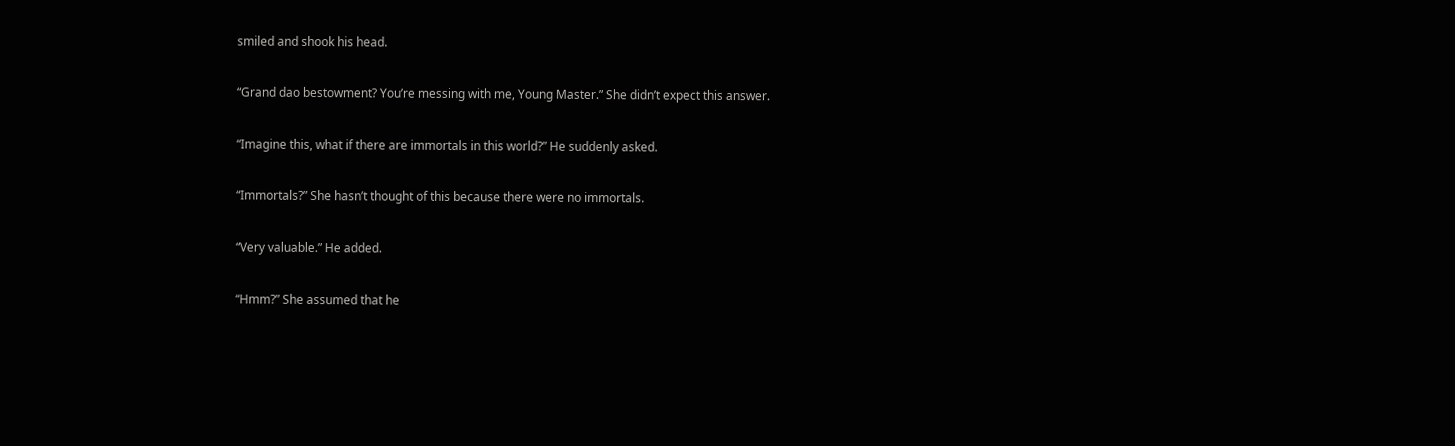smiled and shook his head.

“Grand dao bestowment? You’re messing with me, Young Master.” She didn’t expect this answer.

“Imagine this, what if there are immortals in this world?” He suddenly asked.

“Immortals?” She hasn’t thought of this because there were no immortals.

“Very valuable.” He added.

“Hmm?” She assumed that he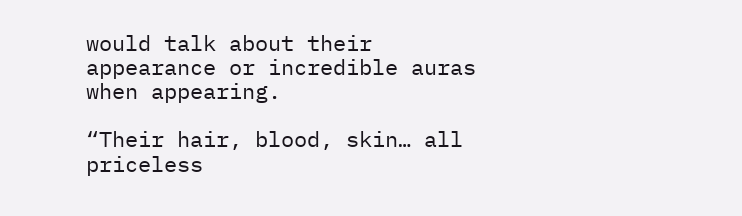would talk about their appearance or incredible auras when appearing.

“Their hair, blood, skin… all priceless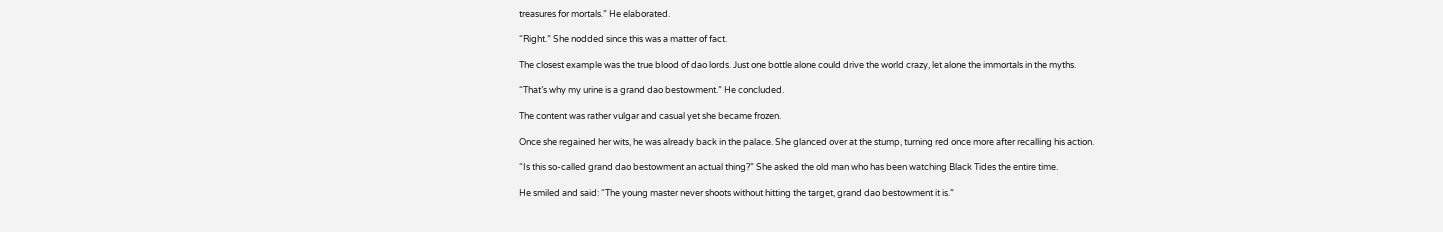treasures for mortals.” He elaborated.

“Right.” She nodded since this was a matter of fact.

The closest example was the true blood of dao lords. Just one bottle alone could drive the world crazy, let alone the immortals in the myths.

“That’s why my urine is a grand dao bestowment.” He concluded.

The content was rather vulgar and casual yet she became frozen.

Once she regained her wits, he was already back in the palace. She glanced over at the stump, turning red once more after recalling his action.

“Is this so-called grand dao bestowment an actual thing?” She asked the old man who has been watching Black Tides the entire time.

He smiled and said: “The young master never shoots without hitting the target, grand dao bestowment it is.”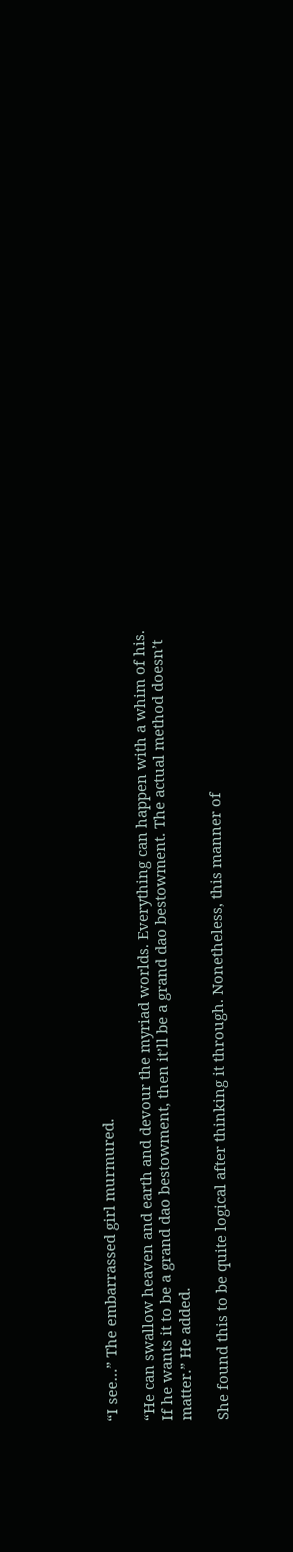“I see…” The embarrassed girl murmured.

“He can swallow heaven and earth and devour the myriad worlds. Everything can happen with a whim of his. If he wants it to be a grand dao bestowment, then it’ll be a grand dao bestowment. The actual method doesn’t matter.” He added.

She found this to be quite logical after thinking it through. Nonetheless, this manner of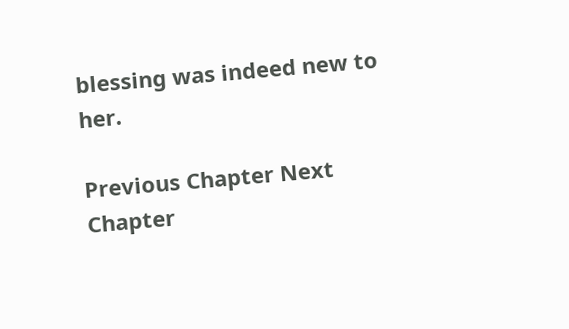blessing was indeed new to her.

Previous Chapter Next Chapter